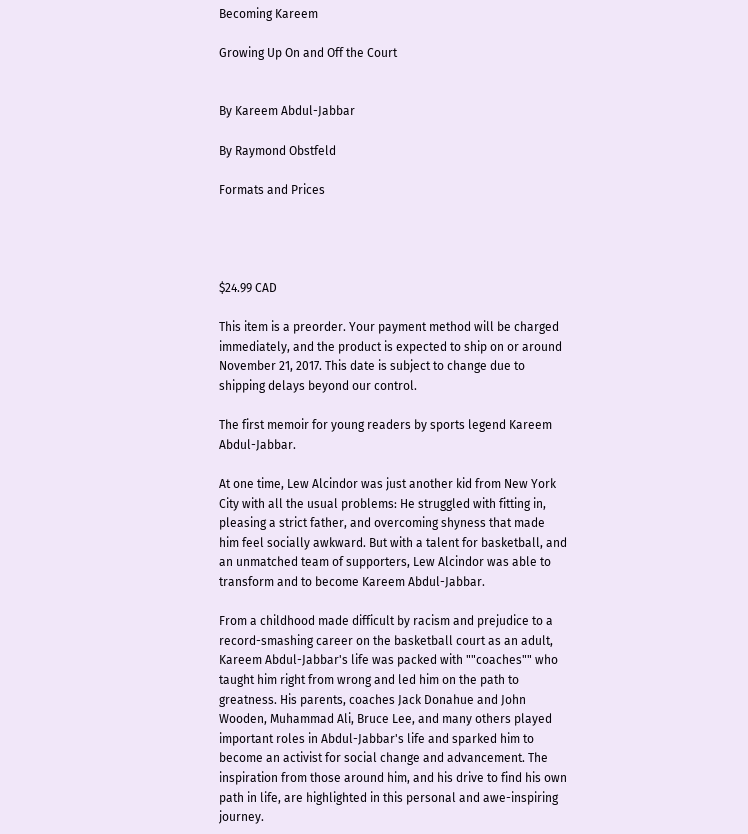Becoming Kareem

Growing Up On and Off the Court


By Kareem Abdul-Jabbar

By Raymond Obstfeld

Formats and Prices




$24.99 CAD

This item is a preorder. Your payment method will be charged immediately, and the product is expected to ship on or around November 21, 2017. This date is subject to change due to shipping delays beyond our control.

The first memoir for young readers by sports legend Kareem Abdul-Jabbar.

At one time, Lew Alcindor was just another kid from New York City with all the usual problems: He struggled with fitting in, pleasing a strict father, and overcoming shyness that made him feel socially awkward. But with a talent for basketball, and an unmatched team of supporters, Lew Alcindor was able to transform and to become Kareem Abdul-Jabbar.

From a childhood made difficult by racism and prejudice to a record-smashing career on the basketball court as an adult, Kareem Abdul-Jabbar's life was packed with ""coaches"" who taught him right from wrong and led him on the path to greatness. His parents, coaches Jack Donahue and John Wooden, Muhammad Ali, Bruce Lee, and many others played important roles in Abdul-Jabbar's life and sparked him to become an activist for social change and advancement. The inspiration from those around him, and his drive to find his own path in life, are highlighted in this personal and awe-inspiring journey.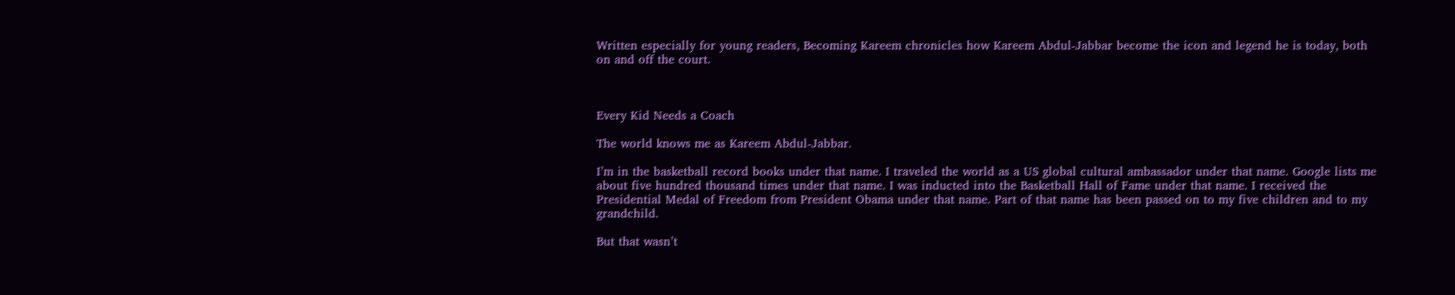Written especially for young readers, Becoming Kareem chronicles how Kareem Abdul-Jabbar become the icon and legend he is today, both on and off the court.



Every Kid Needs a Coach

The world knows me as Kareem Abdul-Jabbar.

I’m in the basketball record books under that name. I traveled the world as a US global cultural ambassador under that name. Google lists me about five hundred thousand times under that name. I was inducted into the Basketball Hall of Fame under that name. I received the Presidential Medal of Freedom from President Obama under that name. Part of that name has been passed on to my five children and to my grandchild.

But that wasn’t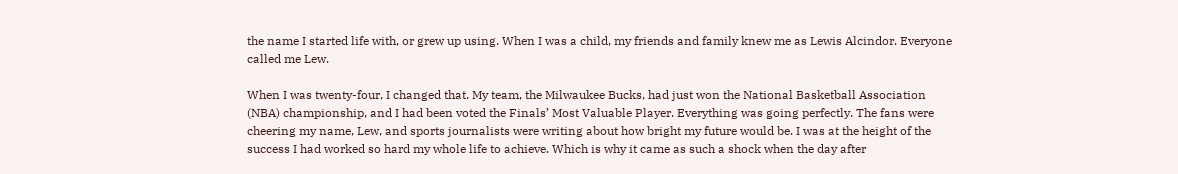the name I started life with, or grew up using. When I was a child, my friends and family knew me as Lewis Alcindor. Everyone called me Lew.

When I was twenty-four, I changed that. My team, the Milwaukee Bucks, had just won the National Basketball Association (NBA) championship, and I had been voted the Finals’ Most Valuable Player. Everything was going perfectly. The fans were cheering my name, Lew, and sports journalists were writing about how bright my future would be. I was at the height of the success I had worked so hard my whole life to achieve. Which is why it came as such a shock when the day after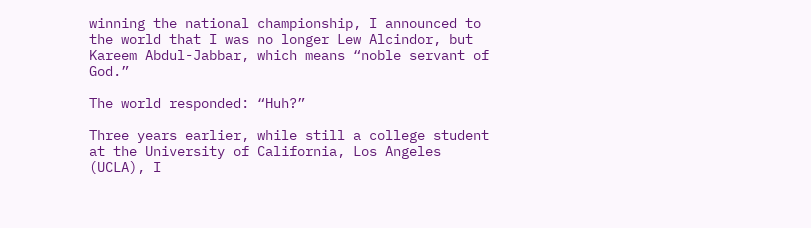winning the national championship, I announced to the world that I was no longer Lew Alcindor, but Kareem Abdul-Jabbar, which means “noble servant of God.”

The world responded: “Huh?”

Three years earlier, while still a college student at the University of California, Los Angeles (UCLA), I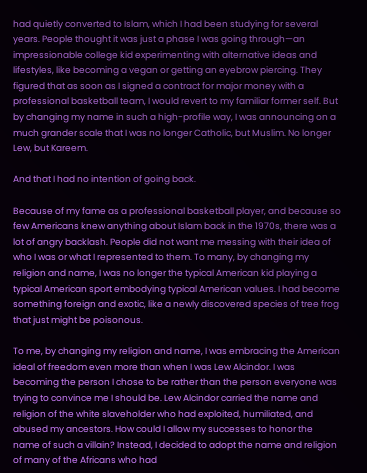had quietly converted to Islam, which I had been studying for several years. People thought it was just a phase I was going through—an impressionable college kid experimenting with alternative ideas and lifestyles, like becoming a vegan or getting an eyebrow piercing. They figured that as soon as I signed a contract for major money with a professional basketball team, I would revert to my familiar former self. But by changing my name in such a high-profile way, I was announcing on a much grander scale that I was no longer Catholic, but Muslim. No longer Lew, but Kareem.

And that I had no intention of going back.

Because of my fame as a professional basketball player, and because so few Americans knew anything about Islam back in the 1970s, there was a lot of angry backlash. People did not want me messing with their idea of who I was or what I represented to them. To many, by changing my religion and name, I was no longer the typical American kid playing a typical American sport embodying typical American values. I had become something foreign and exotic, like a newly discovered species of tree frog that just might be poisonous.

To me, by changing my religion and name, I was embracing the American ideal of freedom even more than when I was Lew Alcindor. I was becoming the person I chose to be rather than the person everyone was trying to convince me I should be. Lew Alcindor carried the name and religion of the white slaveholder who had exploited, humiliated, and abused my ancestors. How could I allow my successes to honor the name of such a villain? Instead, I decided to adopt the name and religion of many of the Africans who had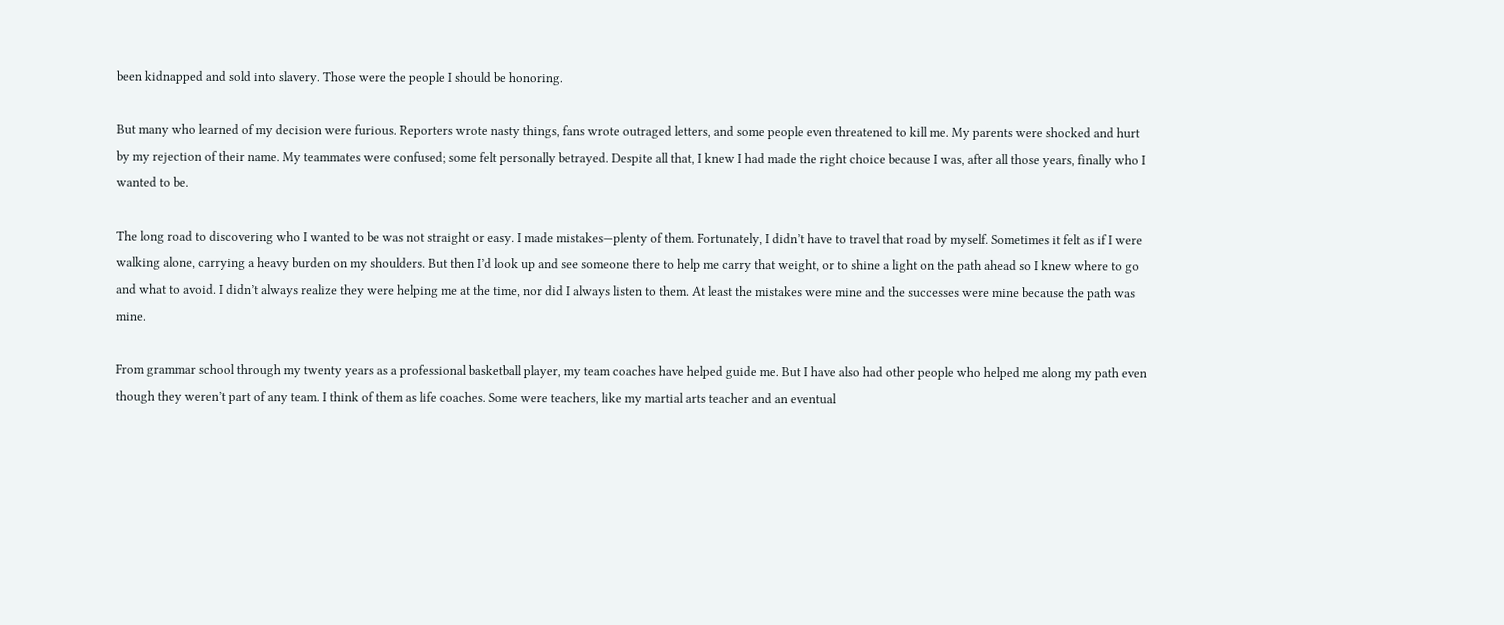been kidnapped and sold into slavery. Those were the people I should be honoring.

But many who learned of my decision were furious. Reporters wrote nasty things, fans wrote outraged letters, and some people even threatened to kill me. My parents were shocked and hurt by my rejection of their name. My teammates were confused; some felt personally betrayed. Despite all that, I knew I had made the right choice because I was, after all those years, finally who I wanted to be.

The long road to discovering who I wanted to be was not straight or easy. I made mistakes—plenty of them. Fortunately, I didn’t have to travel that road by myself. Sometimes it felt as if I were walking alone, carrying a heavy burden on my shoulders. But then I’d look up and see someone there to help me carry that weight, or to shine a light on the path ahead so I knew where to go and what to avoid. I didn’t always realize they were helping me at the time, nor did I always listen to them. At least the mistakes were mine and the successes were mine because the path was mine.

From grammar school through my twenty years as a professional basketball player, my team coaches have helped guide me. But I have also had other people who helped me along my path even though they weren’t part of any team. I think of them as life coaches. Some were teachers, like my martial arts teacher and an eventual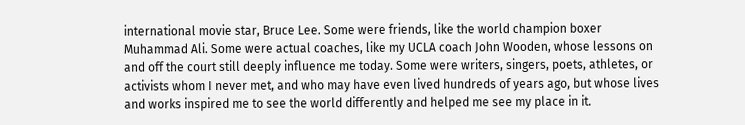international movie star, Bruce Lee. Some were friends, like the world champion boxer Muhammad Ali. Some were actual coaches, like my UCLA coach John Wooden, whose lessons on and off the court still deeply influence me today. Some were writers, singers, poets, athletes, or activists whom I never met, and who may have even lived hundreds of years ago, but whose lives and works inspired me to see the world differently and helped me see my place in it.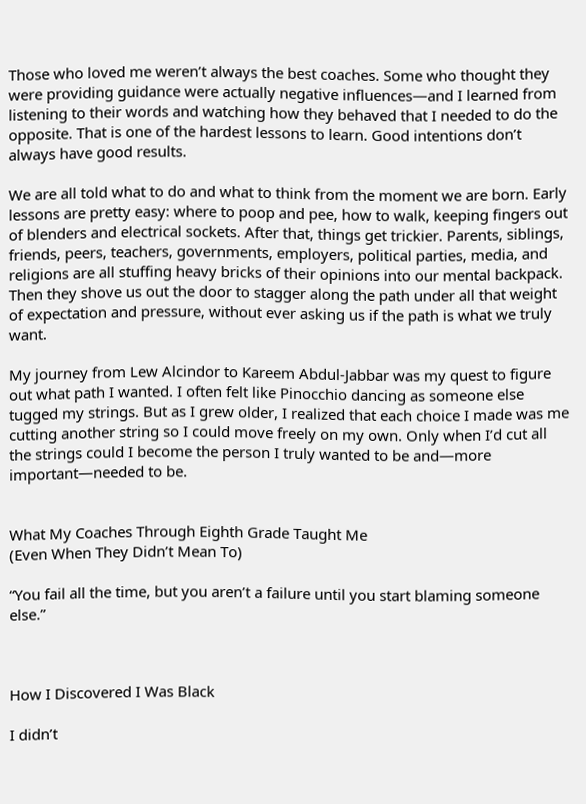Those who loved me weren’t always the best coaches. Some who thought they were providing guidance were actually negative influences—and I learned from listening to their words and watching how they behaved that I needed to do the opposite. That is one of the hardest lessons to learn. Good intentions don’t always have good results.

We are all told what to do and what to think from the moment we are born. Early lessons are pretty easy: where to poop and pee, how to walk, keeping fingers out of blenders and electrical sockets. After that, things get trickier. Parents, siblings, friends, peers, teachers, governments, employers, political parties, media, and religions are all stuffing heavy bricks of their opinions into our mental backpack. Then they shove us out the door to stagger along the path under all that weight of expectation and pressure, without ever asking us if the path is what we truly want.

My journey from Lew Alcindor to Kareem Abdul-Jabbar was my quest to figure out what path I wanted. I often felt like Pinocchio dancing as someone else tugged my strings. But as I grew older, I realized that each choice I made was me cutting another string so I could move freely on my own. Only when I’d cut all the strings could I become the person I truly wanted to be and—more important—needed to be.


What My Coaches Through Eighth Grade Taught Me
(Even When They Didn’t Mean To)

“You fail all the time, but you aren’t a failure until you start blaming someone else.”



How I Discovered I Was Black

I didn’t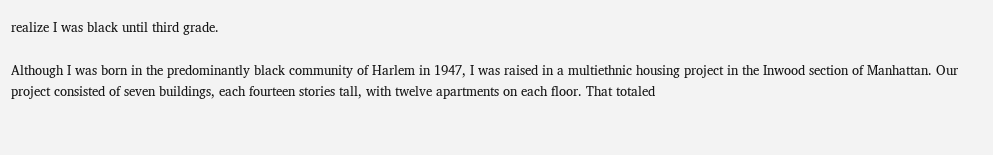realize I was black until third grade.

Although I was born in the predominantly black community of Harlem in 1947, I was raised in a multiethnic housing project in the Inwood section of Manhattan. Our project consisted of seven buildings, each fourteen stories tall, with twelve apartments on each floor. That totaled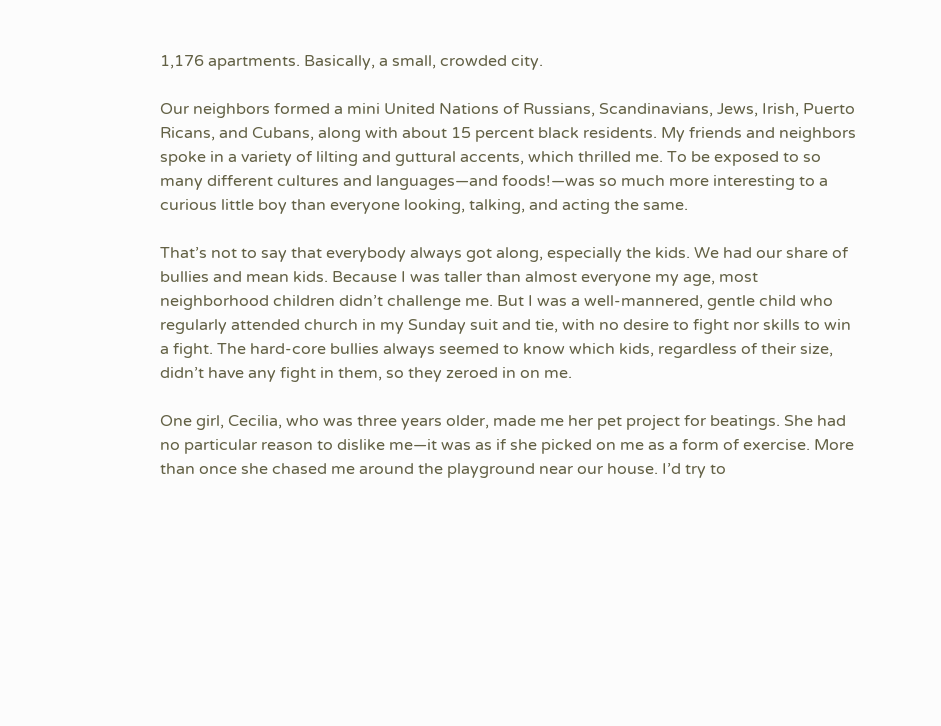1,176 apartments. Basically, a small, crowded city.

Our neighbors formed a mini United Nations of Russians, Scandinavians, Jews, Irish, Puerto Ricans, and Cubans, along with about 15 percent black residents. My friends and neighbors spoke in a variety of lilting and guttural accents, which thrilled me. To be exposed to so many different cultures and languages—and foods!—was so much more interesting to a curious little boy than everyone looking, talking, and acting the same.

That’s not to say that everybody always got along, especially the kids. We had our share of bullies and mean kids. Because I was taller than almost everyone my age, most neighborhood children didn’t challenge me. But I was a well-mannered, gentle child who regularly attended church in my Sunday suit and tie, with no desire to fight nor skills to win a fight. The hard-core bullies always seemed to know which kids, regardless of their size, didn’t have any fight in them, so they zeroed in on me.

One girl, Cecilia, who was three years older, made me her pet project for beatings. She had no particular reason to dislike me—it was as if she picked on me as a form of exercise. More than once she chased me around the playground near our house. I’d try to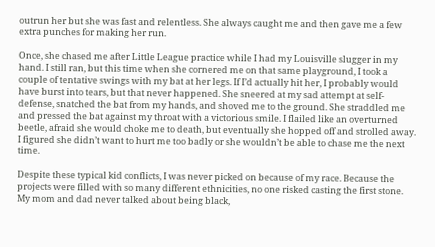outrun her but she was fast and relentless. She always caught me and then gave me a few extra punches for making her run.

Once, she chased me after Little League practice while I had my Louisville slugger in my hand. I still ran, but this time when she cornered me on that same playground, I took a couple of tentative swings with my bat at her legs. If I’d actually hit her, I probably would have burst into tears, but that never happened. She sneered at my sad attempt at self-defense, snatched the bat from my hands, and shoved me to the ground. She straddled me and pressed the bat against my throat with a victorious smile. I flailed like an overturned beetle, afraid she would choke me to death, but eventually she hopped off and strolled away. I figured she didn’t want to hurt me too badly or she wouldn’t be able to chase me the next time.

Despite these typical kid conflicts, I was never picked on because of my race. Because the projects were filled with so many different ethnicities, no one risked casting the first stone. My mom and dad never talked about being black,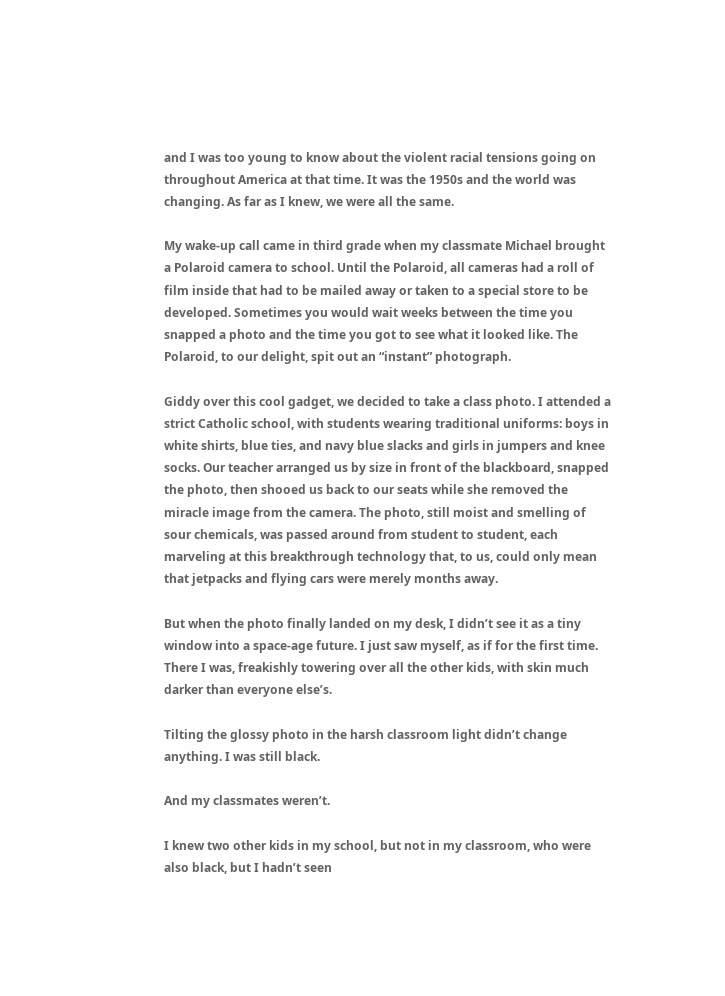and I was too young to know about the violent racial tensions going on throughout America at that time. It was the 1950s and the world was changing. As far as I knew, we were all the same.

My wake-up call came in third grade when my classmate Michael brought a Polaroid camera to school. Until the Polaroid, all cameras had a roll of film inside that had to be mailed away or taken to a special store to be developed. Sometimes you would wait weeks between the time you snapped a photo and the time you got to see what it looked like. The Polaroid, to our delight, spit out an “instant” photograph.

Giddy over this cool gadget, we decided to take a class photo. I attended a strict Catholic school, with students wearing traditional uniforms: boys in white shirts, blue ties, and navy blue slacks and girls in jumpers and knee socks. Our teacher arranged us by size in front of the blackboard, snapped the photo, then shooed us back to our seats while she removed the miracle image from the camera. The photo, still moist and smelling of sour chemicals, was passed around from student to student, each marveling at this breakthrough technology that, to us, could only mean that jetpacks and flying cars were merely months away.

But when the photo finally landed on my desk, I didn’t see it as a tiny window into a space-age future. I just saw myself, as if for the first time. There I was, freakishly towering over all the other kids, with skin much darker than everyone else’s.

Tilting the glossy photo in the harsh classroom light didn’t change anything. I was still black.

And my classmates weren’t.

I knew two other kids in my school, but not in my classroom, who were also black, but I hadn’t seen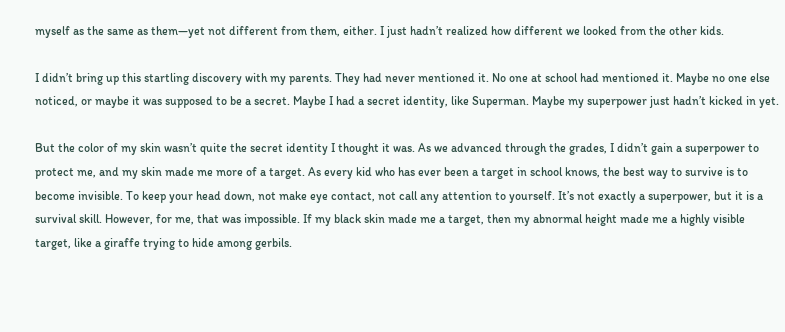myself as the same as them—yet not different from them, either. I just hadn’t realized how different we looked from the other kids.

I didn’t bring up this startling discovery with my parents. They had never mentioned it. No one at school had mentioned it. Maybe no one else noticed, or maybe it was supposed to be a secret. Maybe I had a secret identity, like Superman. Maybe my superpower just hadn’t kicked in yet.

But the color of my skin wasn’t quite the secret identity I thought it was. As we advanced through the grades, I didn’t gain a superpower to protect me, and my skin made me more of a target. As every kid who has ever been a target in school knows, the best way to survive is to become invisible. To keep your head down, not make eye contact, not call any attention to yourself. It’s not exactly a superpower, but it is a survival skill. However, for me, that was impossible. If my black skin made me a target, then my abnormal height made me a highly visible target, like a giraffe trying to hide among gerbils.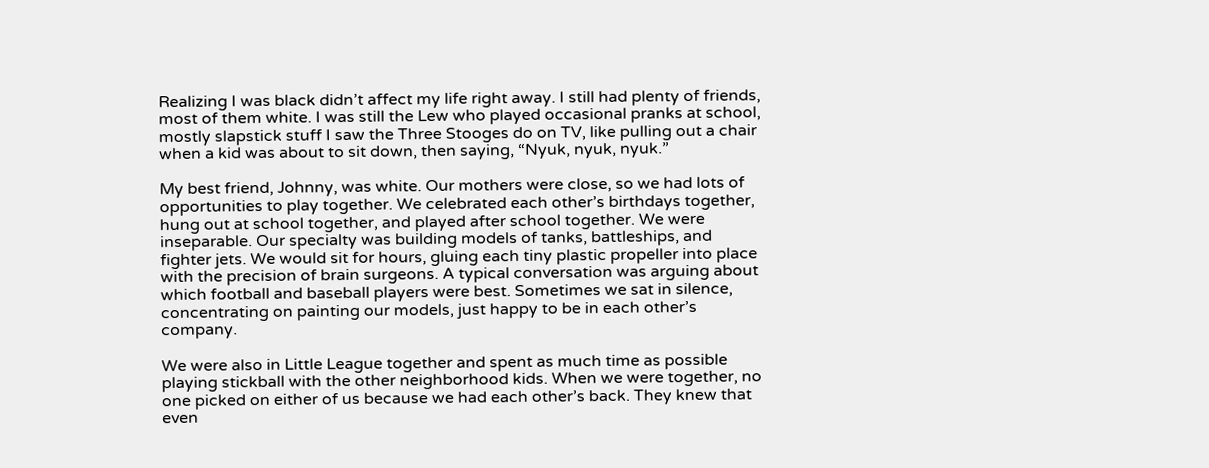Realizing I was black didn’t affect my life right away. I still had plenty of friends, most of them white. I was still the Lew who played occasional pranks at school, mostly slapstick stuff I saw the Three Stooges do on TV, like pulling out a chair when a kid was about to sit down, then saying, “Nyuk, nyuk, nyuk.”

My best friend, Johnny, was white. Our mothers were close, so we had lots of opportunities to play together. We celebrated each other’s birthdays together, hung out at school together, and played after school together. We were inseparable. Our specialty was building models of tanks, battleships, and fighter jets. We would sit for hours, gluing each tiny plastic propeller into place with the precision of brain surgeons. A typical conversation was arguing about which football and baseball players were best. Sometimes we sat in silence, concentrating on painting our models, just happy to be in each other’s company.

We were also in Little League together and spent as much time as possible playing stickball with the other neighborhood kids. When we were together, no one picked on either of us because we had each other’s back. They knew that even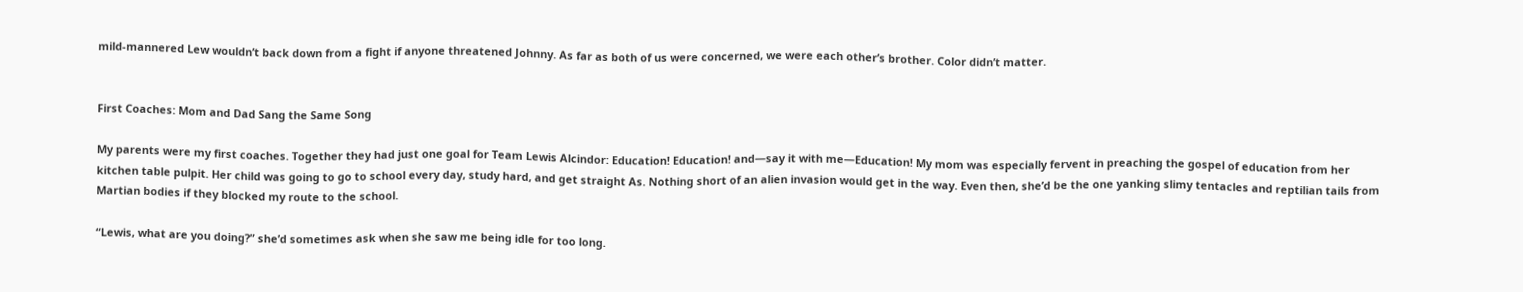mild-mannered Lew wouldn’t back down from a fight if anyone threatened Johnny. As far as both of us were concerned, we were each other’s brother. Color didn’t matter.


First Coaches: Mom and Dad Sang the Same Song

My parents were my first coaches. Together they had just one goal for Team Lewis Alcindor: Education! Education! and—say it with me—Education! My mom was especially fervent in preaching the gospel of education from her kitchen table pulpit. Her child was going to go to school every day, study hard, and get straight As. Nothing short of an alien invasion would get in the way. Even then, she’d be the one yanking slimy tentacles and reptilian tails from Martian bodies if they blocked my route to the school.

“Lewis, what are you doing?” she’d sometimes ask when she saw me being idle for too long.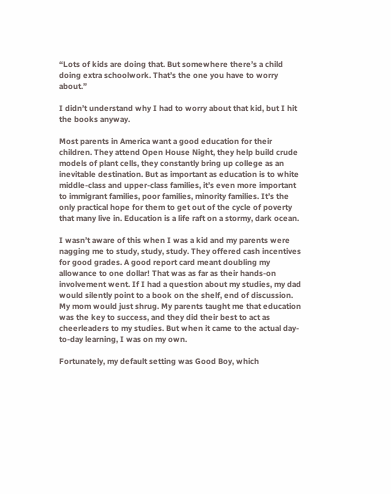“Lots of kids are doing that. But somewhere there’s a child doing extra schoolwork. That’s the one you have to worry about.”

I didn’t understand why I had to worry about that kid, but I hit the books anyway.

Most parents in America want a good education for their children. They attend Open House Night, they help build crude models of plant cells, they constantly bring up college as an inevitable destination. But as important as education is to white middle-class and upper-class families, it’s even more important to immigrant families, poor families, minority families. It’s the only practical hope for them to get out of the cycle of poverty that many live in. Education is a life raft on a stormy, dark ocean.

I wasn’t aware of this when I was a kid and my parents were nagging me to study, study, study. They offered cash incentives for good grades. A good report card meant doubling my allowance to one dollar! That was as far as their hands-on involvement went. If I had a question about my studies, my dad would silently point to a book on the shelf, end of discussion. My mom would just shrug. My parents taught me that education was the key to success, and they did their best to act as cheerleaders to my studies. But when it came to the actual day-to-day learning, I was on my own.

Fortunately, my default setting was Good Boy, which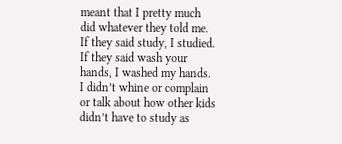meant that I pretty much did whatever they told me. If they said study, I studied. If they said wash your hands, I washed my hands. I didn’t whine or complain or talk about how other kids didn’t have to study as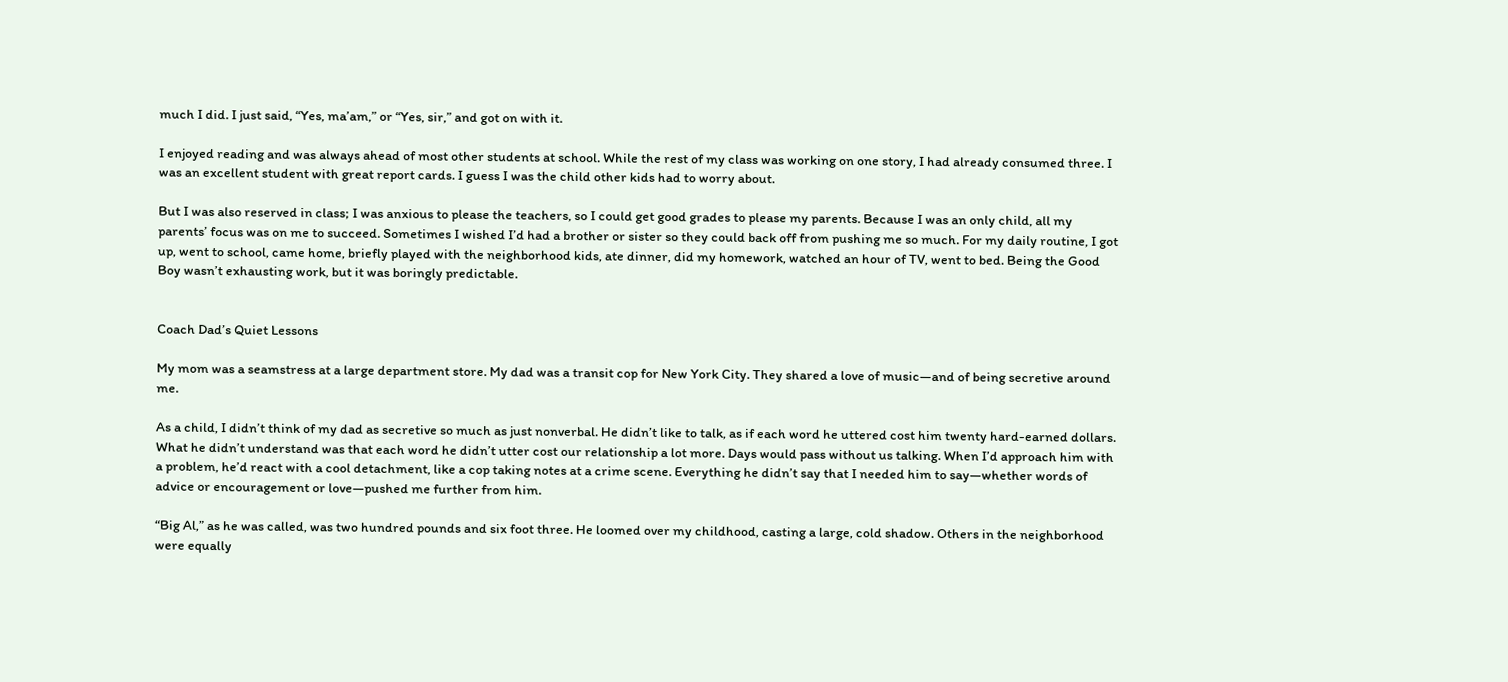much I did. I just said, “Yes, ma’am,” or “Yes, sir,” and got on with it.

I enjoyed reading and was always ahead of most other students at school. While the rest of my class was working on one story, I had already consumed three. I was an excellent student with great report cards. I guess I was the child other kids had to worry about.

But I was also reserved in class; I was anxious to please the teachers, so I could get good grades to please my parents. Because I was an only child, all my parents’ focus was on me to succeed. Sometimes I wished I’d had a brother or sister so they could back off from pushing me so much. For my daily routine, I got up, went to school, came home, briefly played with the neighborhood kids, ate dinner, did my homework, watched an hour of TV, went to bed. Being the Good Boy wasn’t exhausting work, but it was boringly predictable.


Coach Dad’s Quiet Lessons

My mom was a seamstress at a large department store. My dad was a transit cop for New York City. They shared a love of music—and of being secretive around me.

As a child, I didn’t think of my dad as secretive so much as just nonverbal. He didn’t like to talk, as if each word he uttered cost him twenty hard-earned dollars. What he didn’t understand was that each word he didn’t utter cost our relationship a lot more. Days would pass without us talking. When I’d approach him with a problem, he’d react with a cool detachment, like a cop taking notes at a crime scene. Everything he didn’t say that I needed him to say—whether words of advice or encouragement or love—pushed me further from him.

“Big Al,” as he was called, was two hundred pounds and six foot three. He loomed over my childhood, casting a large, cold shadow. Others in the neighborhood were equally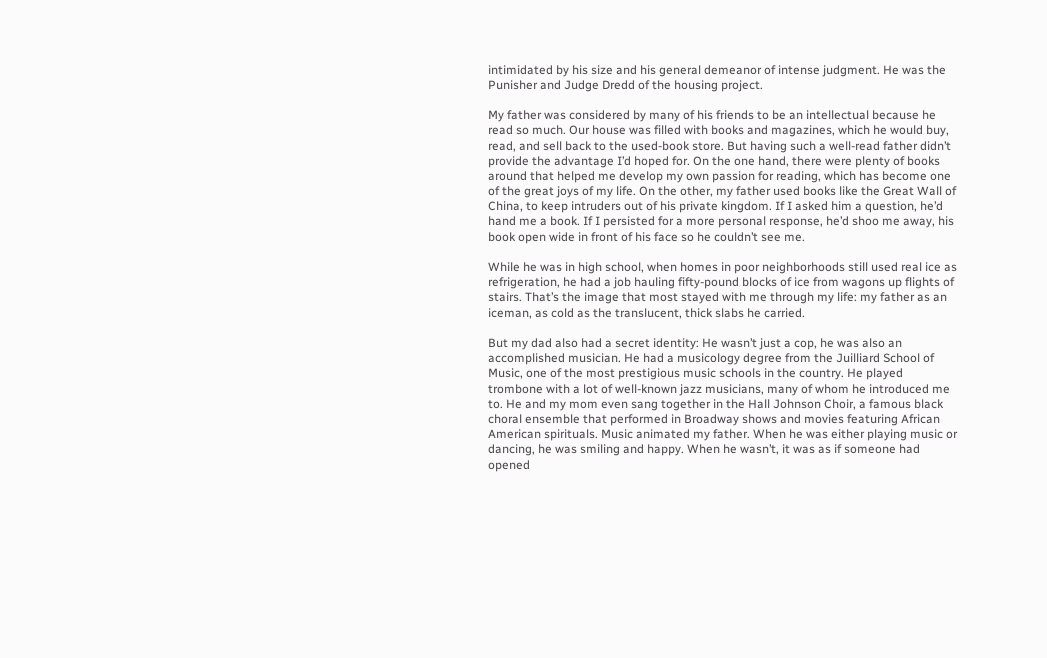intimidated by his size and his general demeanor of intense judgment. He was the Punisher and Judge Dredd of the housing project.

My father was considered by many of his friends to be an intellectual because he read so much. Our house was filled with books and magazines, which he would buy, read, and sell back to the used-book store. But having such a well-read father didn’t provide the advantage I’d hoped for. On the one hand, there were plenty of books around that helped me develop my own passion for reading, which has become one of the great joys of my life. On the other, my father used books like the Great Wall of China, to keep intruders out of his private kingdom. If I asked him a question, he’d hand me a book. If I persisted for a more personal response, he’d shoo me away, his book open wide in front of his face so he couldn’t see me.

While he was in high school, when homes in poor neighborhoods still used real ice as refrigeration, he had a job hauling fifty-pound blocks of ice from wagons up flights of stairs. That’s the image that most stayed with me through my life: my father as an iceman, as cold as the translucent, thick slabs he carried.

But my dad also had a secret identity: He wasn’t just a cop, he was also an accomplished musician. He had a musicology degree from the Juilliard School of Music, one of the most prestigious music schools in the country. He played trombone with a lot of well-known jazz musicians, many of whom he introduced me to. He and my mom even sang together in the Hall Johnson Choir, a famous black choral ensemble that performed in Broadway shows and movies featuring African American spirituals. Music animated my father. When he was either playing music or dancing, he was smiling and happy. When he wasn’t, it was as if someone had opened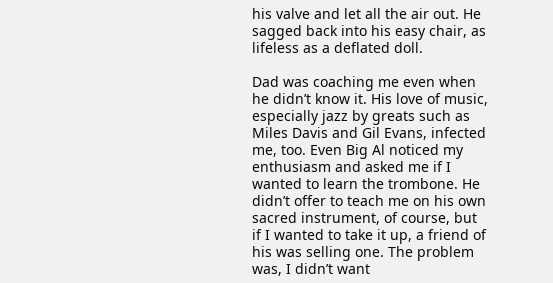his valve and let all the air out. He sagged back into his easy chair, as lifeless as a deflated doll.

Dad was coaching me even when he didn’t know it. His love of music, especially jazz by greats such as Miles Davis and Gil Evans, infected me, too. Even Big Al noticed my enthusiasm and asked me if I wanted to learn the trombone. He didn’t offer to teach me on his own sacred instrument, of course, but if I wanted to take it up, a friend of his was selling one. The problem was, I didn’t want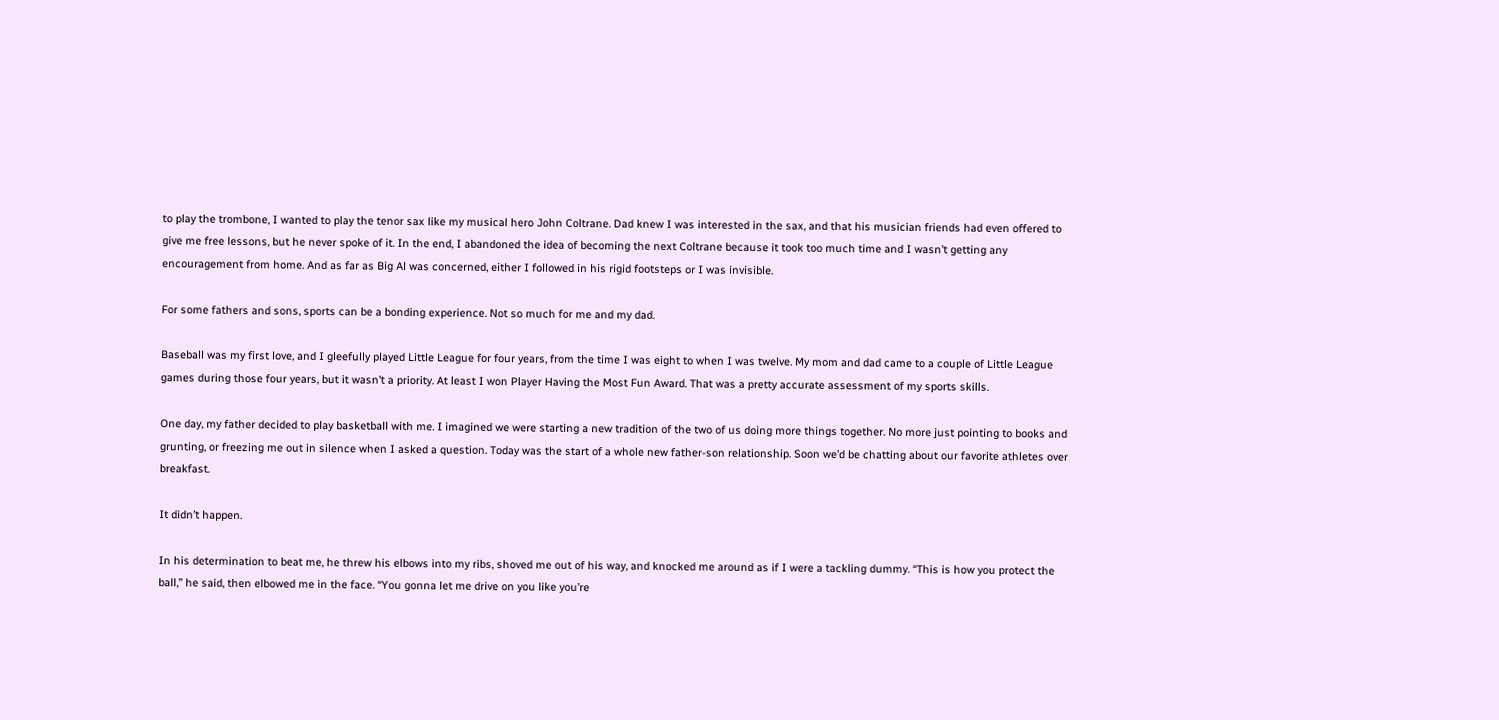to play the trombone, I wanted to play the tenor sax like my musical hero John Coltrane. Dad knew I was interested in the sax, and that his musician friends had even offered to give me free lessons, but he never spoke of it. In the end, I abandoned the idea of becoming the next Coltrane because it took too much time and I wasn’t getting any encouragement from home. And as far as Big Al was concerned, either I followed in his rigid footsteps or I was invisible.

For some fathers and sons, sports can be a bonding experience. Not so much for me and my dad.

Baseball was my first love, and I gleefully played Little League for four years, from the time I was eight to when I was twelve. My mom and dad came to a couple of Little League games during those four years, but it wasn’t a priority. At least I won Player Having the Most Fun Award. That was a pretty accurate assessment of my sports skills.

One day, my father decided to play basketball with me. I imagined we were starting a new tradition of the two of us doing more things together. No more just pointing to books and grunting, or freezing me out in silence when I asked a question. Today was the start of a whole new father-son relationship. Soon we’d be chatting about our favorite athletes over breakfast.

It didn’t happen.

In his determination to beat me, he threw his elbows into my ribs, shoved me out of his way, and knocked me around as if I were a tackling dummy. “This is how you protect the ball,” he said, then elbowed me in the face. “You gonna let me drive on you like you’re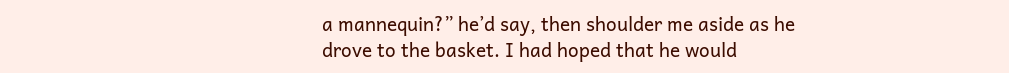a mannequin?” he’d say, then shoulder me aside as he drove to the basket. I had hoped that he would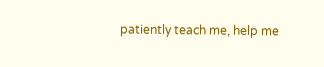patiently teach me, help me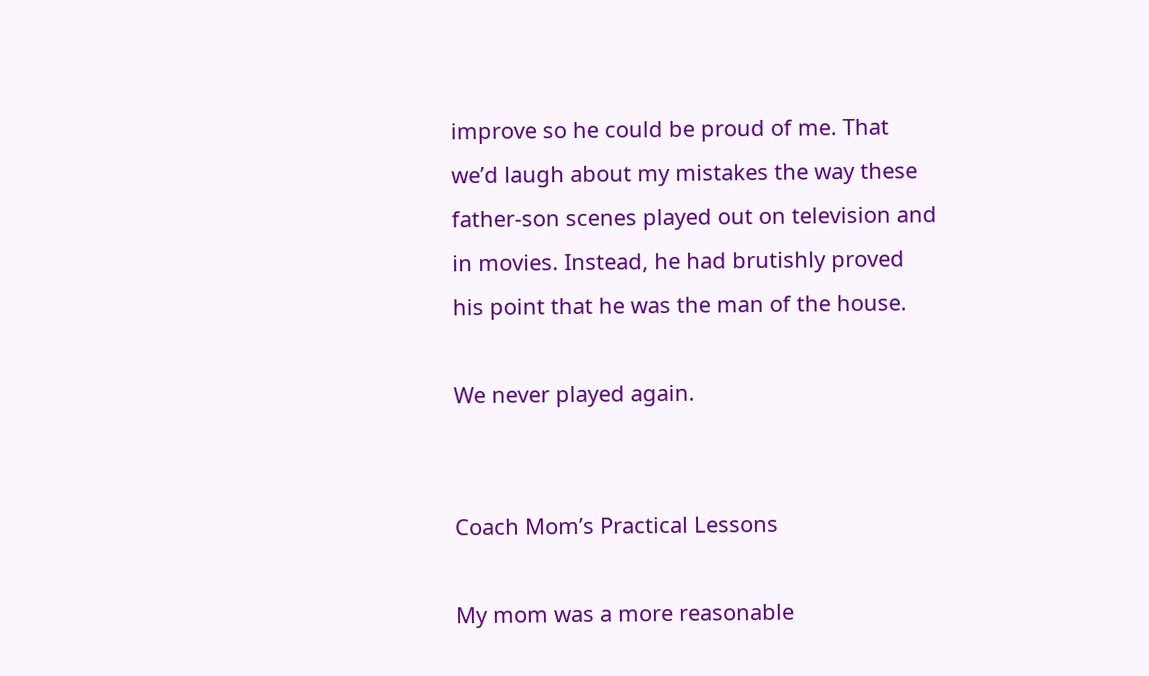improve so he could be proud of me. That we’d laugh about my mistakes the way these father-son scenes played out on television and in movies. Instead, he had brutishly proved his point that he was the man of the house.

We never played again.


Coach Mom’s Practical Lessons

My mom was a more reasonable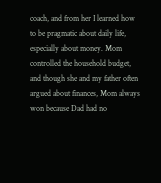coach, and from her I learned how to be pragmatic about daily life, especially about money. Mom controlled the household budget, and though she and my father often argued about finances, Mom always won because Dad had no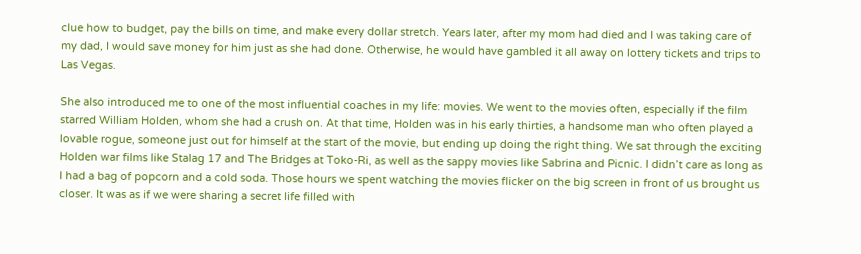clue how to budget, pay the bills on time, and make every dollar stretch. Years later, after my mom had died and I was taking care of my dad, I would save money for him just as she had done. Otherwise, he would have gambled it all away on lottery tickets and trips to Las Vegas.

She also introduced me to one of the most influential coaches in my life: movies. We went to the movies often, especially if the film starred William Holden, whom she had a crush on. At that time, Holden was in his early thirties, a handsome man who often played a lovable rogue, someone just out for himself at the start of the movie, but ending up doing the right thing. We sat through the exciting Holden war films like Stalag 17 and The Bridges at Toko-Ri, as well as the sappy movies like Sabrina and Picnic. I didn’t care as long as I had a bag of popcorn and a cold soda. Those hours we spent watching the movies flicker on the big screen in front of us brought us closer. It was as if we were sharing a secret life filled with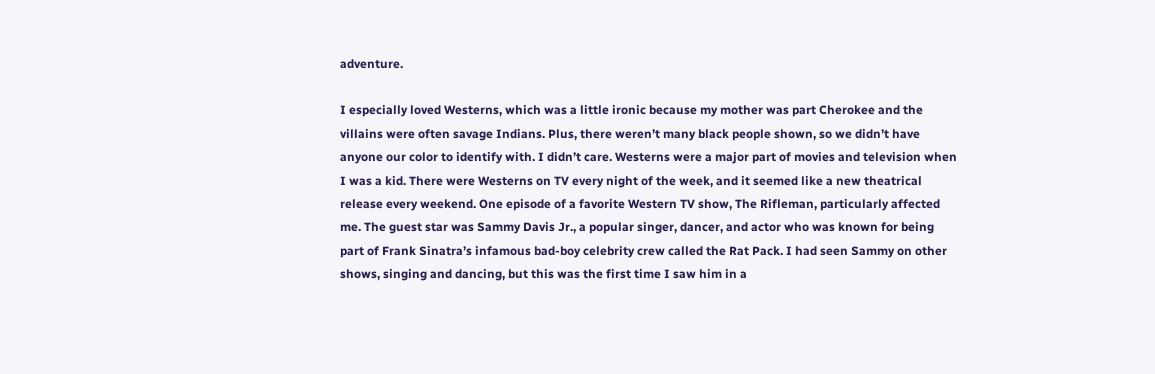adventure.

I especially loved Westerns, which was a little ironic because my mother was part Cherokee and the villains were often savage Indians. Plus, there weren’t many black people shown, so we didn’t have anyone our color to identify with. I didn’t care. Westerns were a major part of movies and television when I was a kid. There were Westerns on TV every night of the week, and it seemed like a new theatrical release every weekend. One episode of a favorite Western TV show, The Rifleman, particularly affected me. The guest star was Sammy Davis Jr., a popular singer, dancer, and actor who was known for being part of Frank Sinatra’s infamous bad-boy celebrity crew called the Rat Pack. I had seen Sammy on other shows, singing and dancing, but this was the first time I saw him in a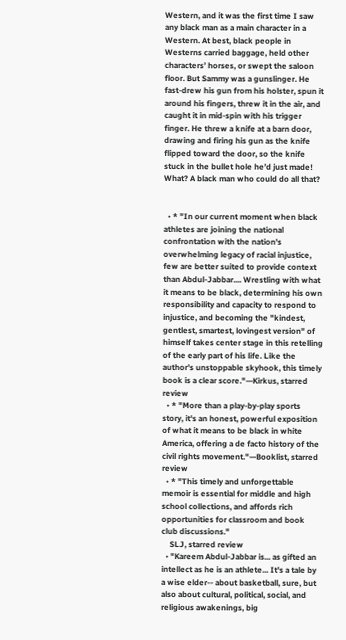Western, and it was the first time I saw any black man as a main character in a Western. At best, black people in Westerns carried baggage, held other characters’ horses, or swept the saloon floor. But Sammy was a gunslinger. He fast-drew his gun from his holster, spun it around his fingers, threw it in the air, and caught it in mid-spin with his trigger finger. He threw a knife at a barn door, drawing and firing his gun as the knife flipped toward the door, so the knife stuck in the bullet hole he’d just made! What? A black man who could do all that?


  • * "In our current moment when black athletes are joining the national confrontation with the nation's overwhelming legacy of racial injustice, few are better suited to provide context than Abdul-Jabbar.... Wrestling with what it means to be black, determining his own responsibility and capacity to respond to injustice, and becoming the "kindest, gentlest, smartest, lovingest version" of himself takes center stage in this retelling of the early part of his life. Like the author's unstoppable skyhook, this timely book is a clear score."—Kirkus, starred review
  • * "More than a play-by-play sports story, it's an honest, powerful exposition of what it means to be black in white America, offering a de facto history of the civil rights movement."—Booklist, starred review
  • * "This timely and unforgettable memoir is essential for middle and high school collections, and affords rich opportunities for classroom and book club discussions."
    SLJ, starred review
  • "Kareem Abdul-Jabbar is... as gifted an intellect as he is an athlete... It's a tale by a wise elder-- about basketball, sure, but also about cultural, political, social, and religious awakenings, big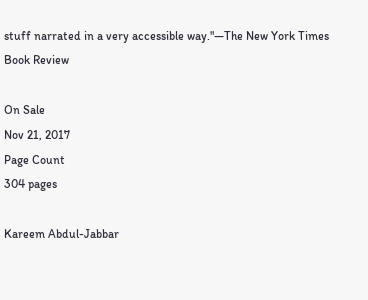stuff narrated in a very accessible way."—The New York Times Book Review

On Sale
Nov 21, 2017
Page Count
304 pages

Kareem Abdul-Jabbar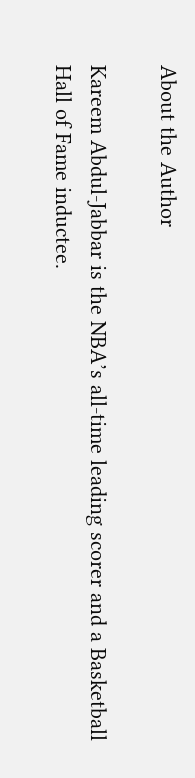About the Author

Kareem Abdul-Jabbar is the NBA’s all-time leading scorer and a Basketball Hall of Fame inductee.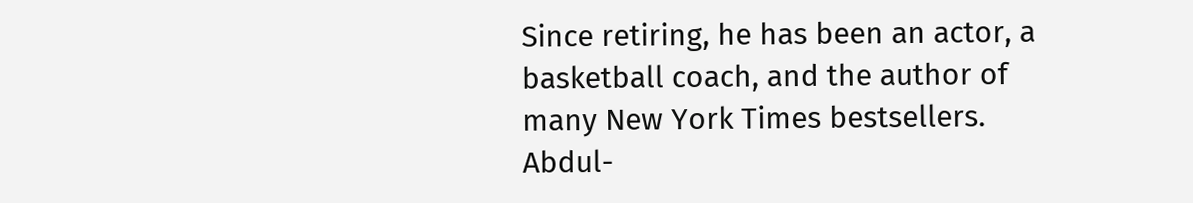Since retiring, he has been an actor, a basketball coach, and the author of many New York Times bestsellers. Abdul-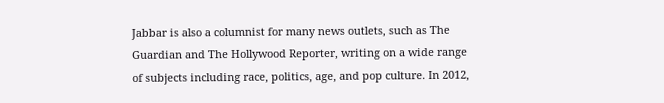Jabbar is also a columnist for many news outlets, such as The Guardian and The Hollywood Reporter, writing on a wide range of subjects including race, politics, age, and pop culture. In 2012,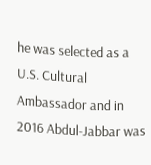he was selected as a U.S. Cultural Ambassador and in 2016 Abdul-Jabbar was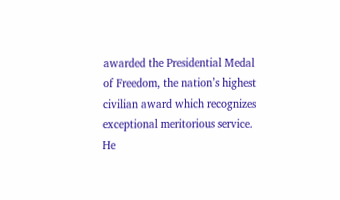awarded the Presidential Medal of Freedom, the nation’s highest civilian award which recognizes exceptional meritorious service. He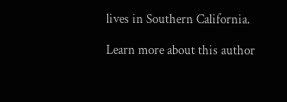lives in Southern California.

Learn more about this author